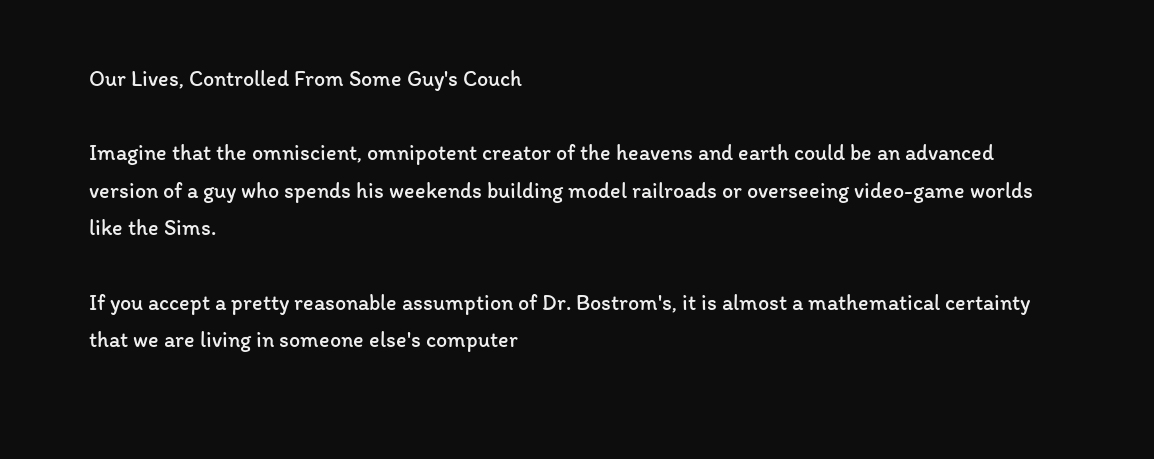Our Lives, Controlled From Some Guy's Couch

Imagine that the omniscient, omnipotent creator of the heavens and earth could be an advanced version of a guy who spends his weekends building model railroads or overseeing video-game worlds like the Sims.

If you accept a pretty reasonable assumption of Dr. Bostrom's, it is almost a mathematical certainty that we are living in someone else's computer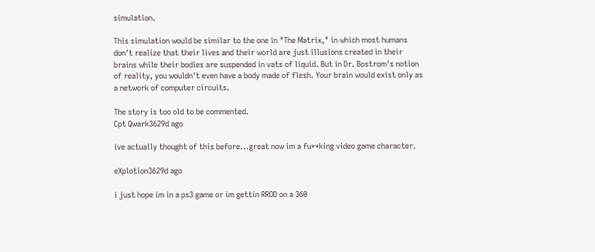simulation.

This simulation would be similar to the one in "The Matrix," in which most humans don't realize that their lives and their world are just illusions created in their brains while their bodies are suspended in vats of liquid. But in Dr. Bostrom's notion of reality, you wouldn't even have a body made of flesh. Your brain would exist only as a network of computer circuits.

The story is too old to be commented.
Cpt Qwark3629d ago

ive actually thought of this before...great now im a fu**king video game character.

eXplotion3629d ago

i just hope im in a ps3 game or im gettin RROD on a 360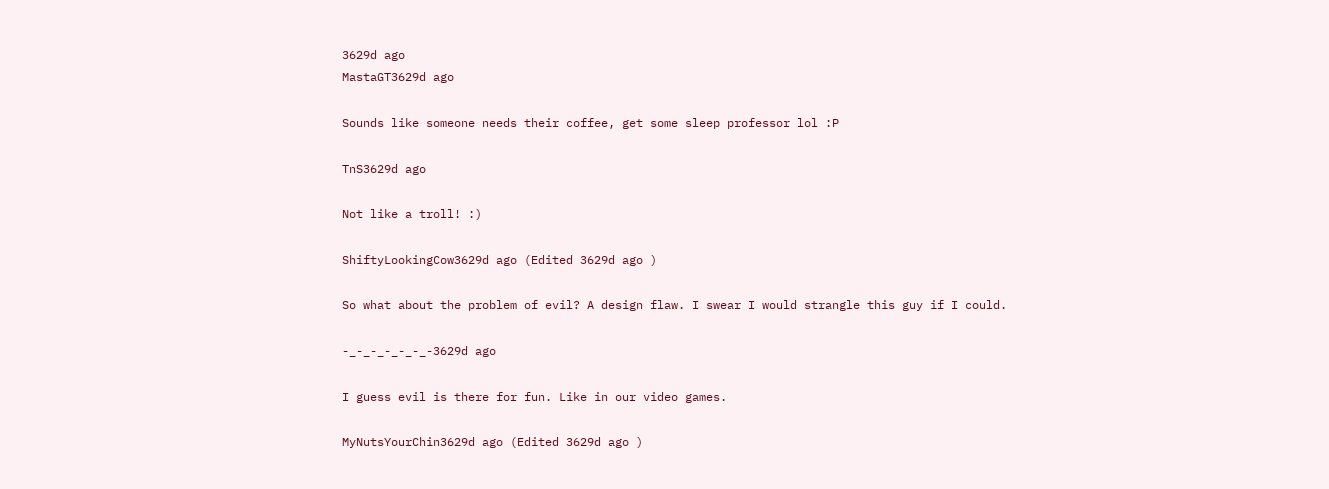3629d ago
MastaGT3629d ago

Sounds like someone needs their coffee, get some sleep professor lol :P

TnS3629d ago

Not like a troll! :)

ShiftyLookingCow3629d ago (Edited 3629d ago )

So what about the problem of evil? A design flaw. I swear I would strangle this guy if I could.

-_-_-_-_-_-_-3629d ago

I guess evil is there for fun. Like in our video games.

MyNutsYourChin3629d ago (Edited 3629d ago )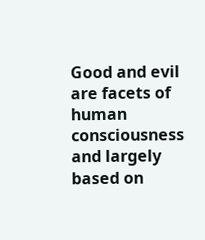Good and evil are facets of human consciousness and largely based on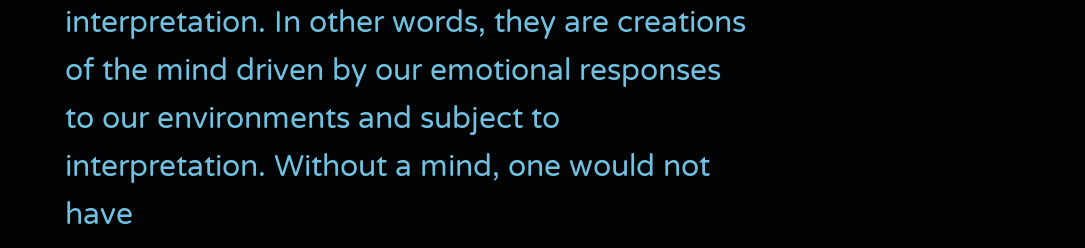interpretation. In other words, they are creations of the mind driven by our emotional responses to our environments and subject to interpretation. Without a mind, one would not have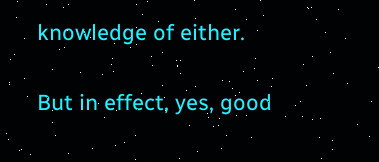knowledge of either.

But in effect, yes, good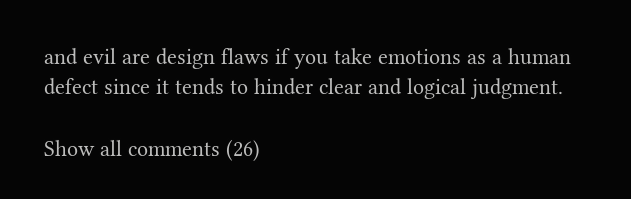and evil are design flaws if you take emotions as a human defect since it tends to hinder clear and logical judgment.

Show all comments (26)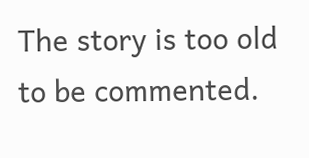The story is too old to be commented.